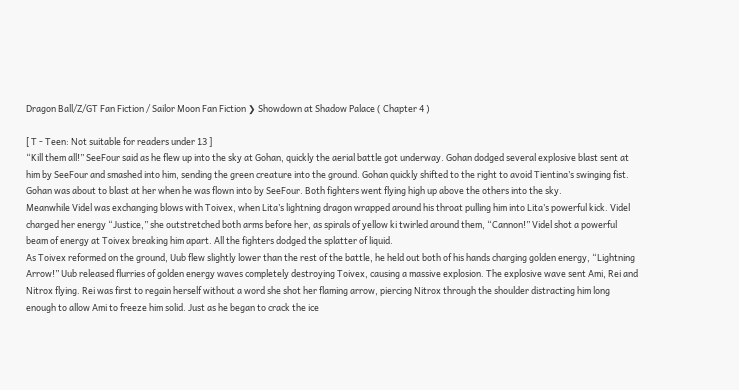Dragon Ball/Z/GT Fan Fiction / Sailor Moon Fan Fiction ❯ Showdown at Shadow Palace ( Chapter 4 )

[ T - Teen: Not suitable for readers under 13 ]
“Kill them all!” SeeFour said as he flew up into the sky at Gohan, quickly the aerial battle got underway. Gohan dodged several explosive blast sent at him by SeeFour and smashed into him, sending the green creature into the ground. Gohan quickly shifted to the right to avoid Tientina’s swinging fist. Gohan was about to blast at her when he was flown into by SeeFour. Both fighters went flying high up above the others into the sky.
Meanwhile Videl was exchanging blows with Toivex, when Lita’s lightning dragon wrapped around his throat pulling him into Lita’s powerful kick. Videl charged her energy “Justice,” she outstretched both arms before her, as spirals of yellow ki twirled around them, “Cannon!” Videl shot a powerful beam of energy at Toivex breaking him apart. All the fighters dodged the splatter of liquid.
As Toivex reformed on the ground, Uub flew slightly lower than the rest of the battle, he held out both of his hands charging golden energy, “Lightning Arrow!” Uub released flurries of golden energy waves completely destroying Toivex, causing a massive explosion. The explosive wave sent Ami, Rei and Nitrox flying. Rei was first to regain herself without a word she shot her flaming arrow, piercing Nitrox through the shoulder distracting him long enough to allow Ami to freeze him solid. Just as he began to crack the ice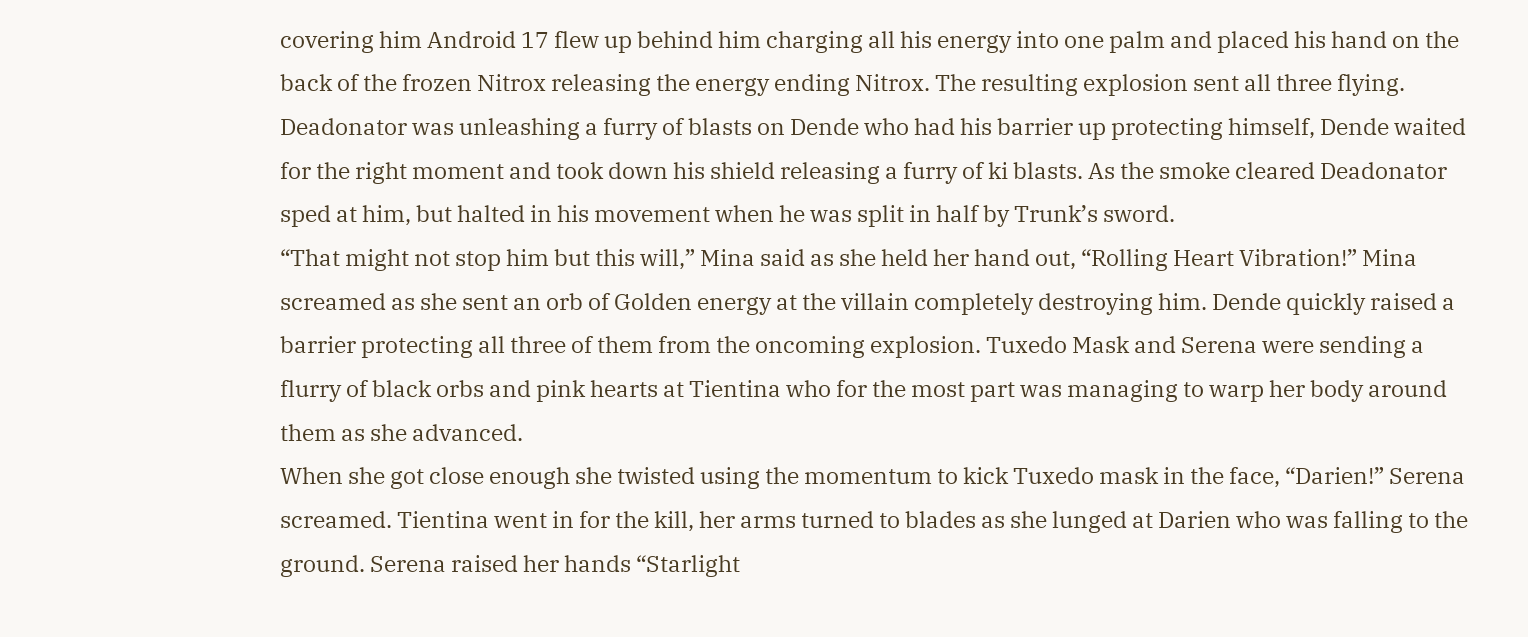covering him Android 17 flew up behind him charging all his energy into one palm and placed his hand on the back of the frozen Nitrox releasing the energy ending Nitrox. The resulting explosion sent all three flying. Deadonator was unleashing a furry of blasts on Dende who had his barrier up protecting himself, Dende waited for the right moment and took down his shield releasing a furry of ki blasts. As the smoke cleared Deadonator sped at him, but halted in his movement when he was split in half by Trunk’s sword.
“That might not stop him but this will,” Mina said as she held her hand out, “Rolling Heart Vibration!” Mina screamed as she sent an orb of Golden energy at the villain completely destroying him. Dende quickly raised a barrier protecting all three of them from the oncoming explosion. Tuxedo Mask and Serena were sending a flurry of black orbs and pink hearts at Tientina who for the most part was managing to warp her body around them as she advanced.
When she got close enough she twisted using the momentum to kick Tuxedo mask in the face, “Darien!” Serena screamed. Tientina went in for the kill, her arms turned to blades as she lunged at Darien who was falling to the ground. Serena raised her hands “Starlight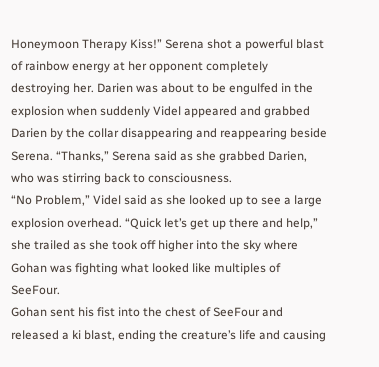Honeymoon Therapy Kiss!” Serena shot a powerful blast of rainbow energy at her opponent completely destroying her. Darien was about to be engulfed in the explosion when suddenly Videl appeared and grabbed Darien by the collar disappearing and reappearing beside Serena. “Thanks,” Serena said as she grabbed Darien, who was stirring back to consciousness.
“No Problem,” Videl said as she looked up to see a large explosion overhead. “Quick let’s get up there and help,” she trailed as she took off higher into the sky where Gohan was fighting what looked like multiples of SeeFour.
Gohan sent his fist into the chest of SeeFour and released a ki blast, ending the creature’s life and causing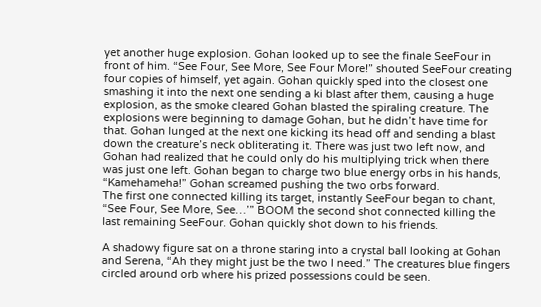yet another huge explosion. Gohan looked up to see the finale SeeFour in front of him. “See Four, See More, See Four More!” shouted SeeFour creating four copies of himself, yet again. Gohan quickly sped into the closest one smashing it into the next one sending a ki blast after them, causing a huge explosion, as the smoke cleared Gohan blasted the spiraling creature. The explosions were beginning to damage Gohan, but he didn’t have time for that. Gohan lunged at the next one kicking its head off and sending a blast down the creature’s neck obliterating it. There was just two left now, and Gohan had realized that he could only do his multiplying trick when there was just one left. Gohan began to charge two blue energy orbs in his hands, “Kamehameha!” Gohan screamed pushing the two orbs forward.
The first one connected killing its target, instantly SeeFour began to chant, “See Four, See More, See…’” BOOM the second shot connected killing the last remaining SeeFour. Gohan quickly shot down to his friends.

A shadowy figure sat on a throne staring into a crystal ball looking at Gohan and Serena, “Ah they might just be the two I need.” The creatures blue fingers circled around orb where his prized possessions could be seen.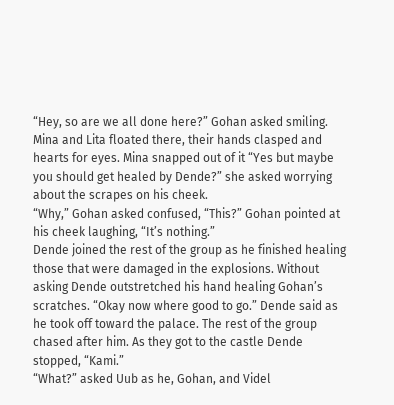“Hey, so are we all done here?” Gohan asked smiling.
Mina and Lita floated there, their hands clasped and hearts for eyes. Mina snapped out of it “Yes but maybe you should get healed by Dende?” she asked worrying about the scrapes on his cheek.
“Why,” Gohan asked confused, “This?” Gohan pointed at his cheek laughing, “It’s nothing.”
Dende joined the rest of the group as he finished healing those that were damaged in the explosions. Without asking Dende outstretched his hand healing Gohan’s scratches. “Okay now where good to go.” Dende said as he took off toward the palace. The rest of the group chased after him. As they got to the castle Dende stopped, “Kami.”
“What?” asked Uub as he, Gohan, and Videl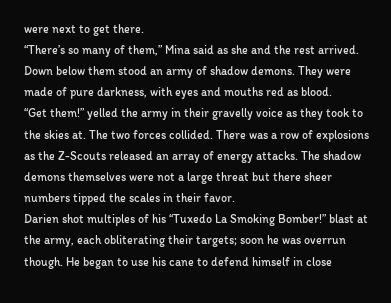were next to get there.
“There’s so many of them,” Mina said as she and the rest arrived. Down below them stood an army of shadow demons. They were made of pure darkness, with eyes and mouths red as blood.
“Get them!” yelled the army in their gravelly voice as they took to the skies at. The two forces collided. There was a row of explosions as the Z-Scouts released an array of energy attacks. The shadow demons themselves were not a large threat but there sheer numbers tipped the scales in their favor.
Darien shot multiples of his “Tuxedo La Smoking Bomber!” blast at the army, each obliterating their targets; soon he was overrun though. He began to use his cane to defend himself in close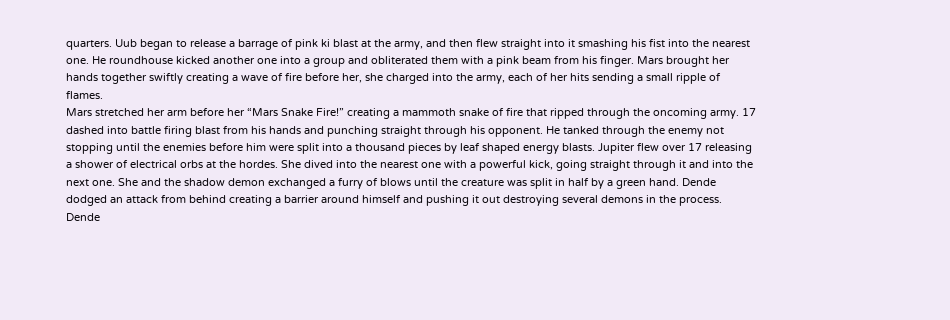quarters. Uub began to release a barrage of pink ki blast at the army, and then flew straight into it smashing his fist into the nearest one. He roundhouse kicked another one into a group and obliterated them with a pink beam from his finger. Mars brought her hands together swiftly creating a wave of fire before her, she charged into the army, each of her hits sending a small ripple of flames.
Mars stretched her arm before her “Mars Snake Fire!” creating a mammoth snake of fire that ripped through the oncoming army. 17 dashed into battle firing blast from his hands and punching straight through his opponent. He tanked through the enemy not stopping until the enemies before him were split into a thousand pieces by leaf shaped energy blasts. Jupiter flew over 17 releasing a shower of electrical orbs at the hordes. She dived into the nearest one with a powerful kick, going straight through it and into the next one. She and the shadow demon exchanged a furry of blows until the creature was split in half by a green hand. Dende dodged an attack from behind creating a barrier around himself and pushing it out destroying several demons in the process.
Dende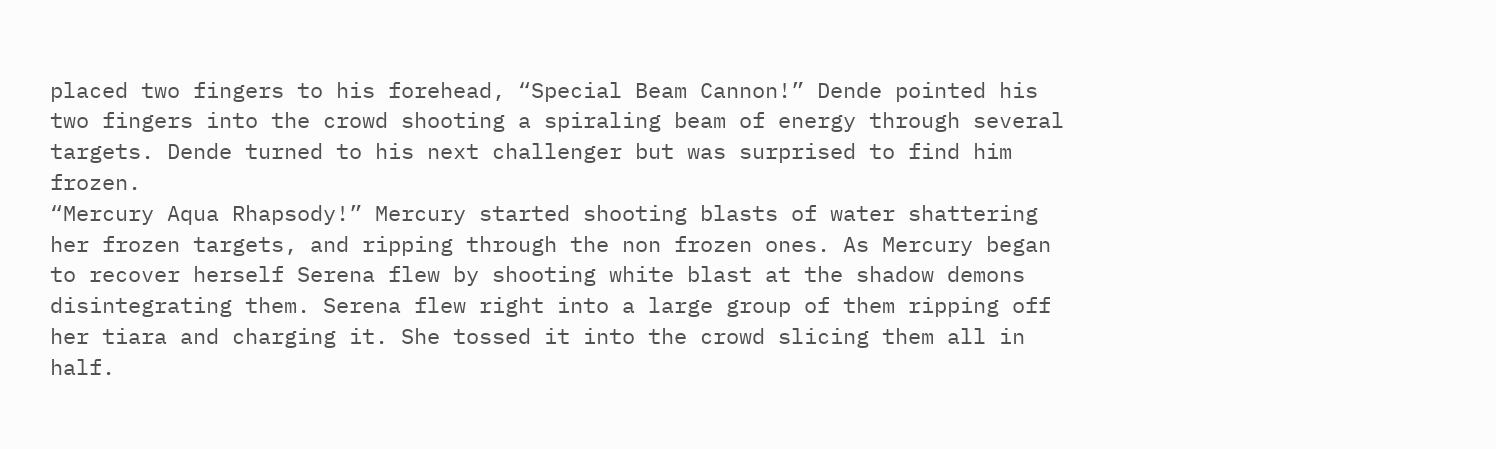placed two fingers to his forehead, “Special Beam Cannon!” Dende pointed his two fingers into the crowd shooting a spiraling beam of energy through several targets. Dende turned to his next challenger but was surprised to find him frozen.
“Mercury Aqua Rhapsody!” Mercury started shooting blasts of water shattering her frozen targets, and ripping through the non frozen ones. As Mercury began to recover herself Serena flew by shooting white blast at the shadow demons disintegrating them. Serena flew right into a large group of them ripping off her tiara and charging it. She tossed it into the crowd slicing them all in half.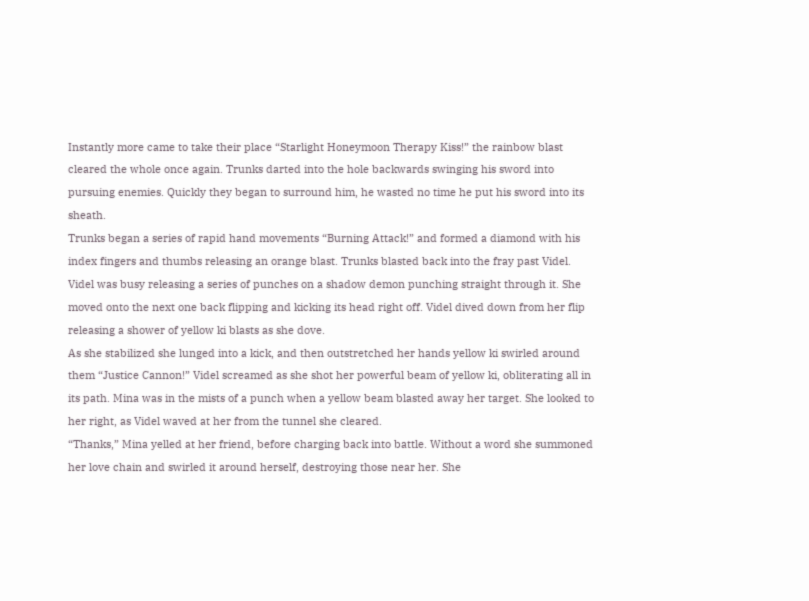Instantly more came to take their place “Starlight Honeymoon Therapy Kiss!” the rainbow blast cleared the whole once again. Trunks darted into the hole backwards swinging his sword into pursuing enemies. Quickly they began to surround him, he wasted no time he put his sword into its sheath.
Trunks began a series of rapid hand movements “Burning Attack!” and formed a diamond with his index fingers and thumbs releasing an orange blast. Trunks blasted back into the fray past Videl. Videl was busy releasing a series of punches on a shadow demon punching straight through it. She moved onto the next one back flipping and kicking its head right off. Videl dived down from her flip releasing a shower of yellow ki blasts as she dove.
As she stabilized she lunged into a kick, and then outstretched her hands yellow ki swirled around them “Justice Cannon!” Videl screamed as she shot her powerful beam of yellow ki, obliterating all in its path. Mina was in the mists of a punch when a yellow beam blasted away her target. She looked to her right, as Videl waved at her from the tunnel she cleared.
“Thanks,” Mina yelled at her friend, before charging back into battle. Without a word she summoned her love chain and swirled it around herself, destroying those near her. She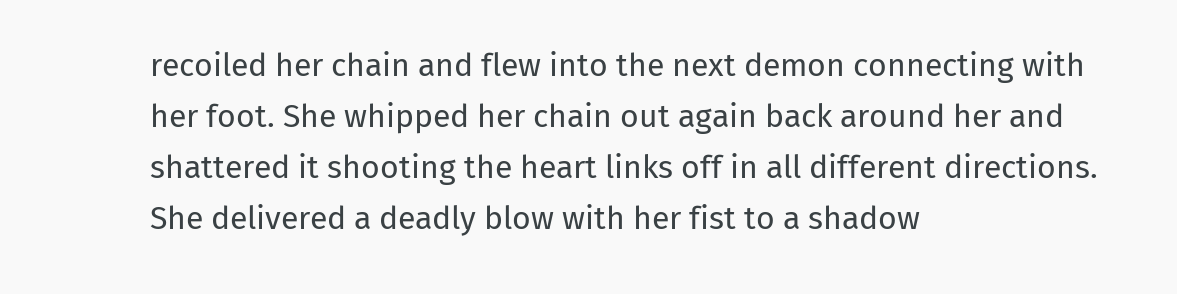recoiled her chain and flew into the next demon connecting with her foot. She whipped her chain out again back around her and shattered it shooting the heart links off in all different directions. She delivered a deadly blow with her fist to a shadow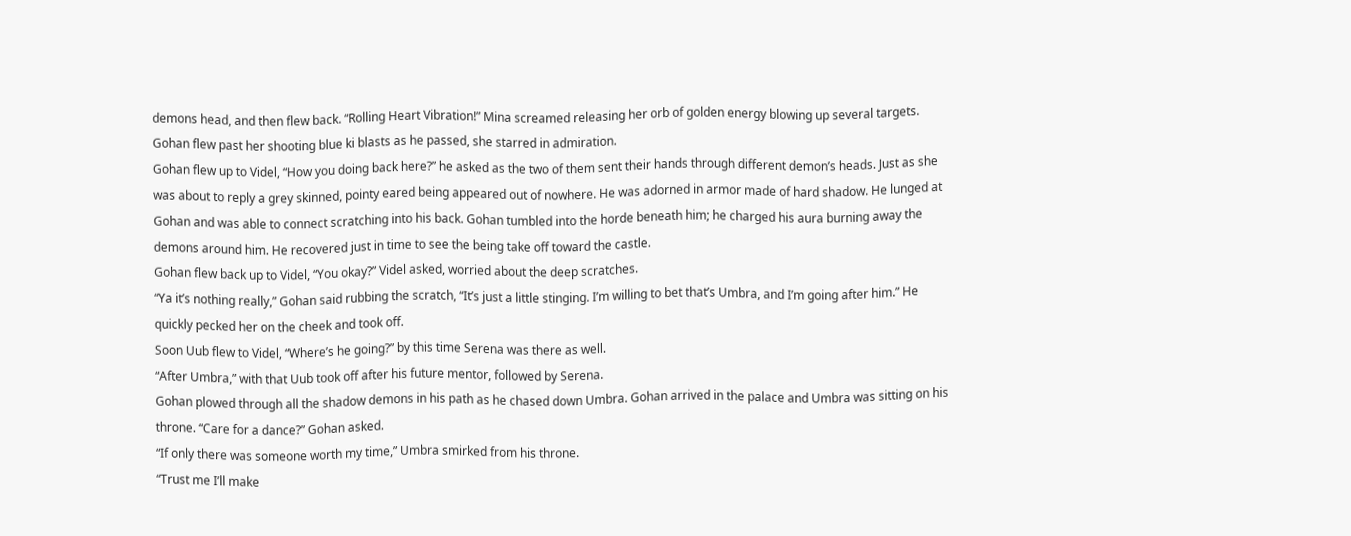demons head, and then flew back. “Rolling Heart Vibration!” Mina screamed releasing her orb of golden energy blowing up several targets. Gohan flew past her shooting blue ki blasts as he passed, she starred in admiration.
Gohan flew up to Videl, “How you doing back here?” he asked as the two of them sent their hands through different demon’s heads. Just as she was about to reply a grey skinned, pointy eared being appeared out of nowhere. He was adorned in armor made of hard shadow. He lunged at Gohan and was able to connect scratching into his back. Gohan tumbled into the horde beneath him; he charged his aura burning away the demons around him. He recovered just in time to see the being take off toward the castle.
Gohan flew back up to Videl, “You okay?” Videl asked, worried about the deep scratches.
“Ya it’s nothing really,” Gohan said rubbing the scratch, “It’s just a little stinging. I’m willing to bet that’s Umbra, and I’m going after him.” He quickly pecked her on the cheek and took off.
Soon Uub flew to Videl, “Where’s he going?” by this time Serena was there as well.
“After Umbra,” with that Uub took off after his future mentor, followed by Serena.
Gohan plowed through all the shadow demons in his path as he chased down Umbra. Gohan arrived in the palace and Umbra was sitting on his throne. “Care for a dance?” Gohan asked.
“If only there was someone worth my time,” Umbra smirked from his throne.
“Trust me I’ll make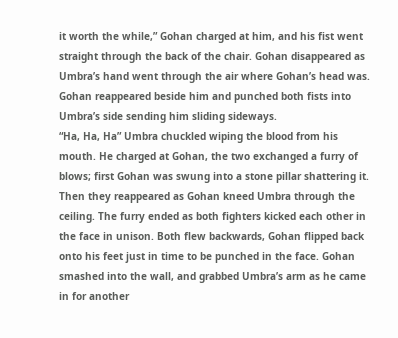it worth the while,” Gohan charged at him, and his fist went straight through the back of the chair. Gohan disappeared as Umbra’s hand went through the air where Gohan’s head was. Gohan reappeared beside him and punched both fists into Umbra’s side sending him sliding sideways.
“Ha, Ha, Ha” Umbra chuckled wiping the blood from his mouth. He charged at Gohan, the two exchanged a furry of blows; first Gohan was swung into a stone pillar shattering it. Then they reappeared as Gohan kneed Umbra through the ceiling. The furry ended as both fighters kicked each other in the face in unison. Both flew backwards, Gohan flipped back onto his feet just in time to be punched in the face. Gohan smashed into the wall, and grabbed Umbra’s arm as he came in for another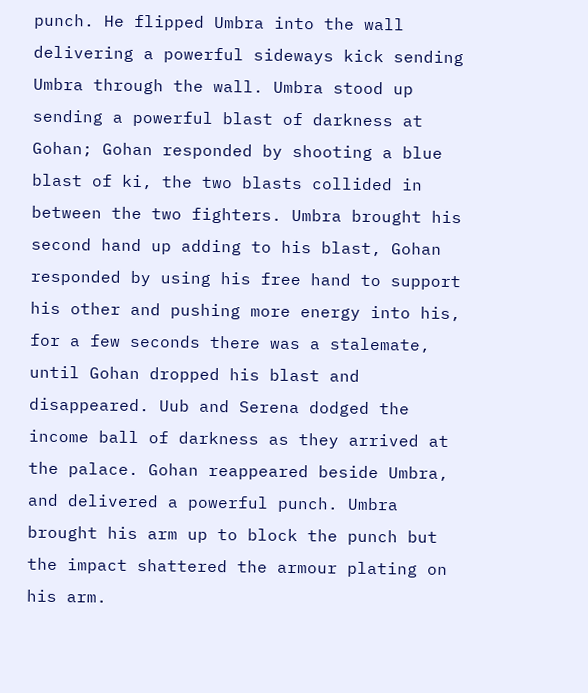punch. He flipped Umbra into the wall delivering a powerful sideways kick sending Umbra through the wall. Umbra stood up sending a powerful blast of darkness at Gohan; Gohan responded by shooting a blue blast of ki, the two blasts collided in between the two fighters. Umbra brought his second hand up adding to his blast, Gohan responded by using his free hand to support his other and pushing more energy into his, for a few seconds there was a stalemate, until Gohan dropped his blast and disappeared. Uub and Serena dodged the income ball of darkness as they arrived at the palace. Gohan reappeared beside Umbra, and delivered a powerful punch. Umbra brought his arm up to block the punch but the impact shattered the armour plating on his arm.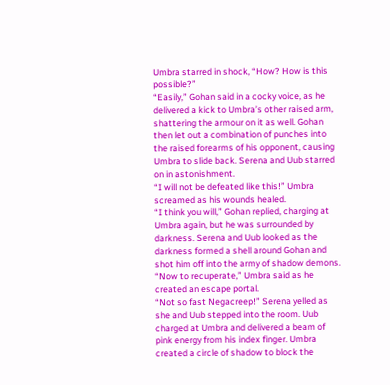Umbra starred in shock, “How? How is this possible?”
“Easily,” Gohan said in a cocky voice, as he delivered a kick to Umbra’s other raised arm, shattering the armour on it as well. Gohan then let out a combination of punches into the raised forearms of his opponent, causing Umbra to slide back. Serena and Uub starred on in astonishment.
“I will not be defeated like this!” Umbra screamed as his wounds healed.
“I think you will,” Gohan replied, charging at Umbra again, but he was surrounded by darkness. Serena and Uub looked as the darkness formed a shell around Gohan and shot him off into the army of shadow demons.
“Now to recuperate,” Umbra said as he created an escape portal.
“Not so fast Negacreep!” Serena yelled as she and Uub stepped into the room. Uub charged at Umbra and delivered a beam of pink energy from his index finger. Umbra created a circle of shadow to block the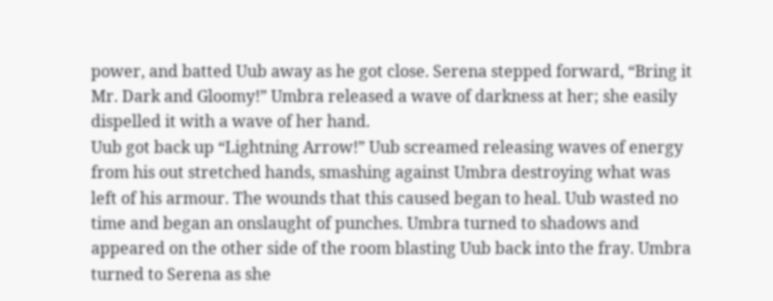power, and batted Uub away as he got close. Serena stepped forward, “Bring it Mr. Dark and Gloomy!” Umbra released a wave of darkness at her; she easily dispelled it with a wave of her hand.
Uub got back up “Lightning Arrow!” Uub screamed releasing waves of energy from his out stretched hands, smashing against Umbra destroying what was left of his armour. The wounds that this caused began to heal. Uub wasted no time and began an onslaught of punches. Umbra turned to shadows and appeared on the other side of the room blasting Uub back into the fray. Umbra turned to Serena as she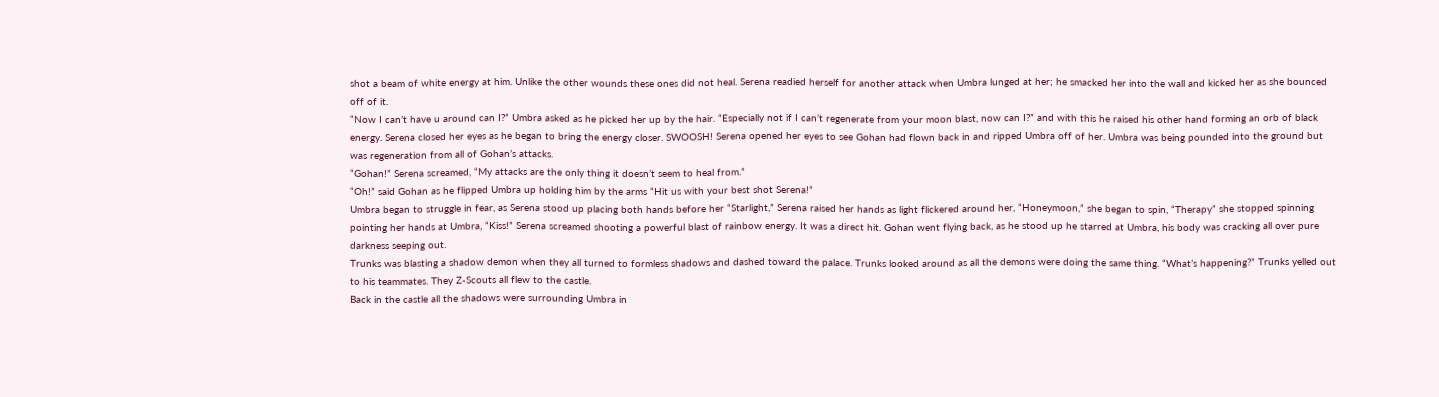shot a beam of white energy at him. Unlike the other wounds these ones did not heal. Serena readied herself for another attack when Umbra lunged at her; he smacked her into the wall and kicked her as she bounced off of it.
“Now I can’t have u around can I?” Umbra asked as he picked her up by the hair. “Especially not if I can’t regenerate from your moon blast, now can I?” and with this he raised his other hand forming an orb of black energy. Serena closed her eyes as he began to bring the energy closer. SWOOSH! Serena opened her eyes to see Gohan had flown back in and ripped Umbra off of her. Umbra was being pounded into the ground but was regeneration from all of Gohan’s attacks.
“Gohan!” Serena screamed, “My attacks are the only thing it doesn’t seem to heal from.”
“Oh!” said Gohan as he flipped Umbra up holding him by the arms “Hit us with your best shot Serena!”
Umbra began to struggle in fear, as Serena stood up placing both hands before her “Starlight,” Serena raised her hands as light flickered around her, “Honeymoon,” she began to spin, “Therapy” she stopped spinning pointing her hands at Umbra, “Kiss!” Serena screamed shooting a powerful blast of rainbow energy. It was a direct hit. Gohan went flying back, as he stood up he starred at Umbra, his body was cracking all over pure darkness seeping out.
Trunks was blasting a shadow demon when they all turned to formless shadows and dashed toward the palace. Trunks looked around as all the demons were doing the same thing. “What’s happening?” Trunks yelled out to his teammates. They Z-Scouts all flew to the castle.
Back in the castle all the shadows were surrounding Umbra in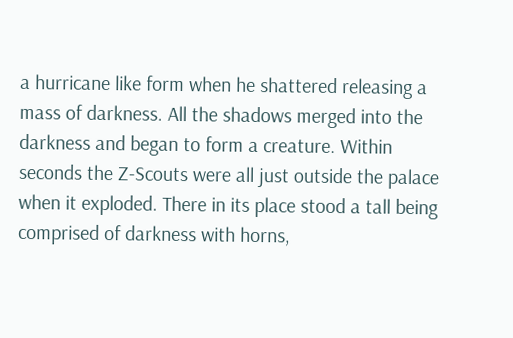a hurricane like form when he shattered releasing a mass of darkness. All the shadows merged into the darkness and began to form a creature. Within seconds the Z-Scouts were all just outside the palace when it exploded. There in its place stood a tall being comprised of darkness with horns,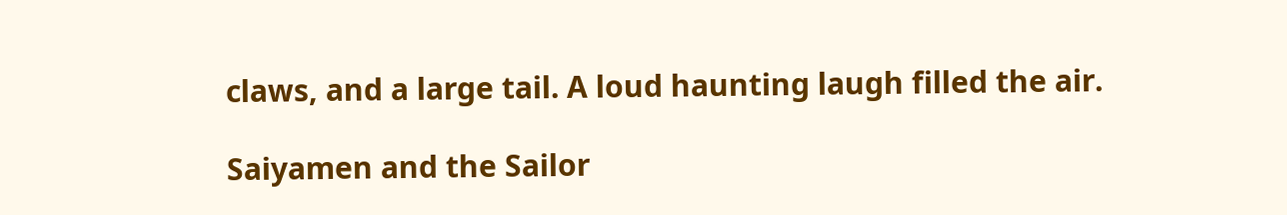claws, and a large tail. A loud haunting laugh filled the air.

Saiyamen and the Sailor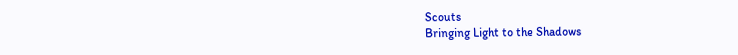Scouts
Bringing Light to the Shadows